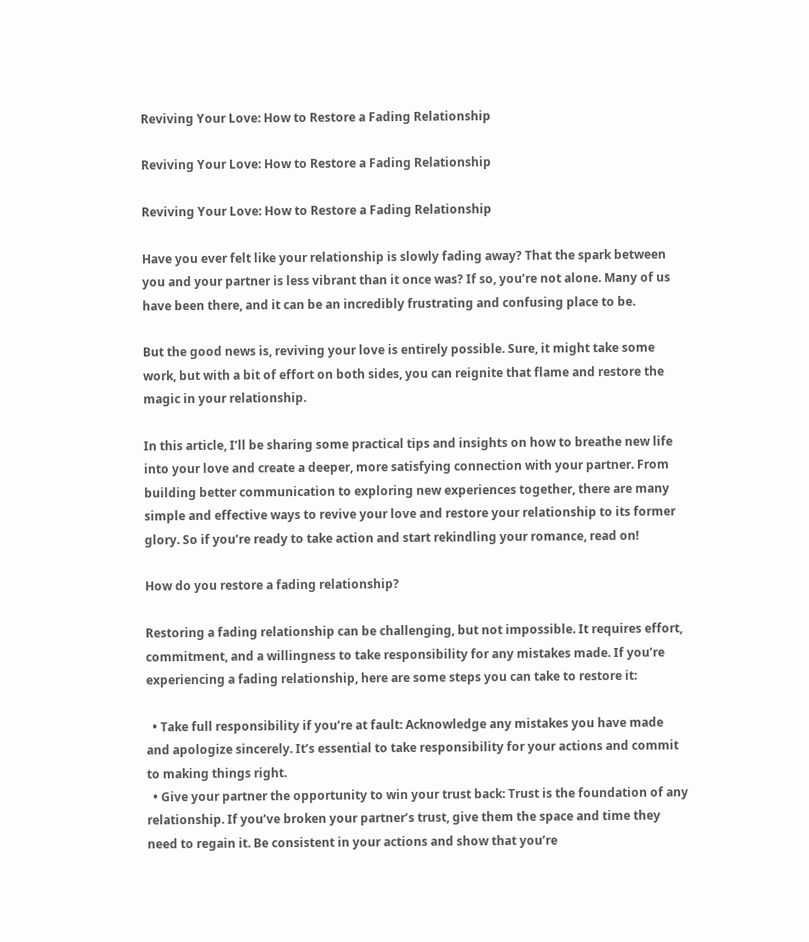Reviving Your Love: How to Restore a Fading Relationship

Reviving Your Love: How to Restore a Fading Relationship

Reviving Your Love: How to Restore a Fading Relationship

Have you ever felt like your relationship is slowly fading away? That the spark between you and your partner is less vibrant than it once was? If so, you’re not alone. Many of us have been there, and it can be an incredibly frustrating and confusing place to be.

But the good news is, reviving your love is entirely possible. Sure, it might take some work, but with a bit of effort on both sides, you can reignite that flame and restore the magic in your relationship.

In this article, I’ll be sharing some practical tips and insights on how to breathe new life into your love and create a deeper, more satisfying connection with your partner. From building better communication to exploring new experiences together, there are many simple and effective ways to revive your love and restore your relationship to its former glory. So if you’re ready to take action and start rekindling your romance, read on!

How do you restore a fading relationship?

Restoring a fading relationship can be challenging, but not impossible. It requires effort, commitment, and a willingness to take responsibility for any mistakes made. If you’re experiencing a fading relationship, here are some steps you can take to restore it:

  • Take full responsibility if you’re at fault: Acknowledge any mistakes you have made and apologize sincerely. It’s essential to take responsibility for your actions and commit to making things right.
  • Give your partner the opportunity to win your trust back: Trust is the foundation of any relationship. If you’ve broken your partner’s trust, give them the space and time they need to regain it. Be consistent in your actions and show that you’re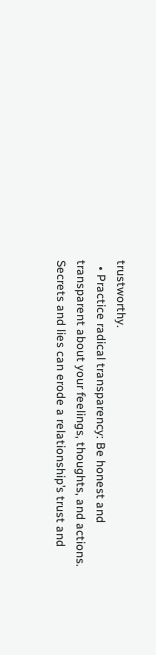trustworthy.
  • Practice radical transparency: Be honest and transparent about your feelings, thoughts, and actions. Secrets and lies can erode a relationship’s trust and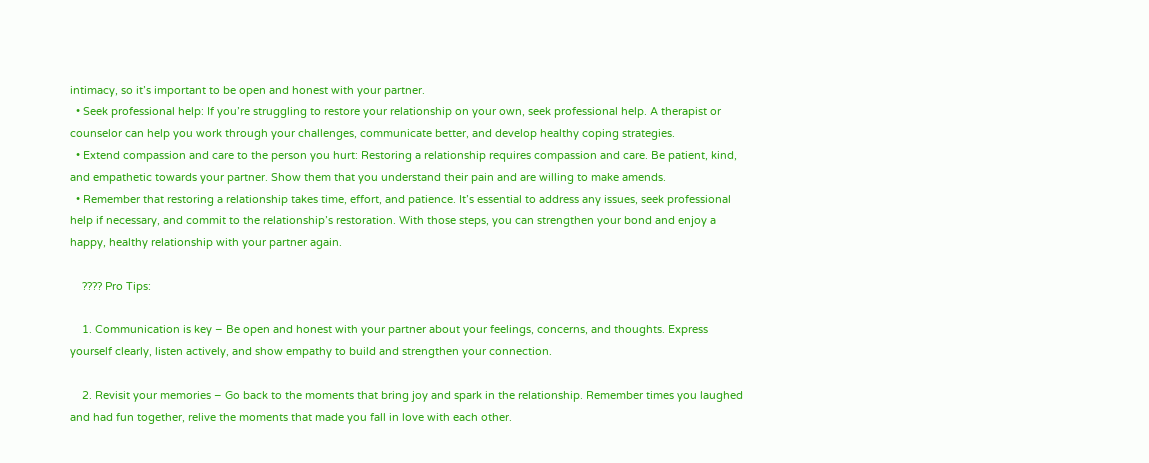intimacy, so it’s important to be open and honest with your partner.
  • Seek professional help: If you’re struggling to restore your relationship on your own, seek professional help. A therapist or counselor can help you work through your challenges, communicate better, and develop healthy coping strategies.
  • Extend compassion and care to the person you hurt: Restoring a relationship requires compassion and care. Be patient, kind, and empathetic towards your partner. Show them that you understand their pain and are willing to make amends.
  • Remember that restoring a relationship takes time, effort, and patience. It’s essential to address any issues, seek professional help if necessary, and commit to the relationship’s restoration. With those steps, you can strengthen your bond and enjoy a happy, healthy relationship with your partner again.

    ???? Pro Tips:

    1. Communication is key – Be open and honest with your partner about your feelings, concerns, and thoughts. Express yourself clearly, listen actively, and show empathy to build and strengthen your connection.

    2. Revisit your memories – Go back to the moments that bring joy and spark in the relationship. Remember times you laughed and had fun together, relive the moments that made you fall in love with each other.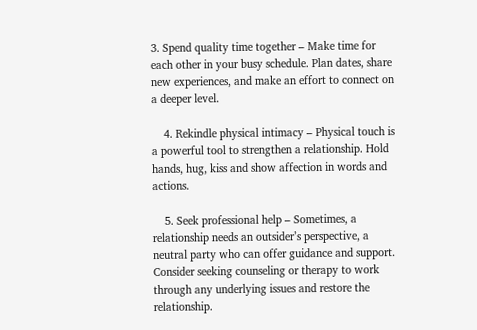3. Spend quality time together – Make time for each other in your busy schedule. Plan dates, share new experiences, and make an effort to connect on a deeper level.

    4. Rekindle physical intimacy – Physical touch is a powerful tool to strengthen a relationship. Hold hands, hug, kiss and show affection in words and actions.

    5. Seek professional help – Sometimes, a relationship needs an outsider’s perspective, a neutral party who can offer guidance and support. Consider seeking counseling or therapy to work through any underlying issues and restore the relationship.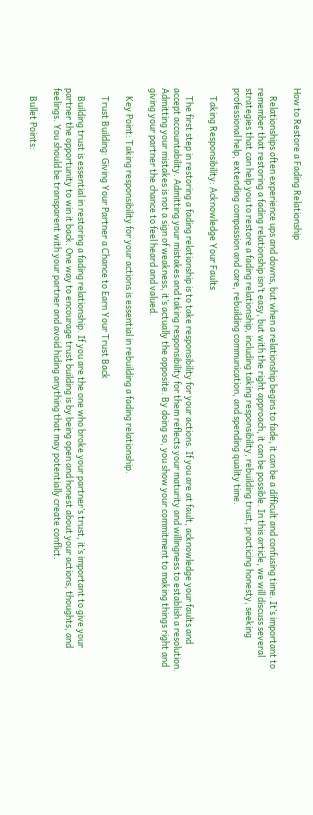How to Restore a Fading Relationship

    Relationships often experience ups and downs, but when a relationship begins to fade, it can be a difficult and confusing time. It’s important to remember that restoring a fading relationship isn’t easy, but with the right approach, it can be possible. In this article, we will discuss several strategies that can help you to restore a fading relationship, including taking responsibility, rebuilding trust, practicing honesty, seeking professional help, extending compassion and care, rebuilding communication, and spending quality time.

    Taking Responsibility: Acknowledge Your Faults

    The first step in restoring a fading relationship is to take responsibility for your actions. If you are at fault, acknowledge your faults and accept accountability. Admitting your mistakes and taking responsibility for them reflects your maturity and willingness to establish a resolution. Admitting your mistakes is not a sign of weakness, it’s actually the opposite. By doing so, you show your commitment to making things right and giving your partner the chance to feel heard and valued.

    Key Point: Taking responsibility for your actions is essential in rebuilding a fading relationship.

    Trust Building: Giving Your Partner a Chance to Earn Your Trust Back

    Building trust is essential in restoring a fading relationship. If you are the one who broke your partner’s trust, it’s important to give your partner the opportunity to win it back. One way to encourage trust building is by being open and honest about your actions, thoughts, and feelings. You should be transparent with your partner and avoid hiding anything that may potentially create conflict.

    Bullet Points: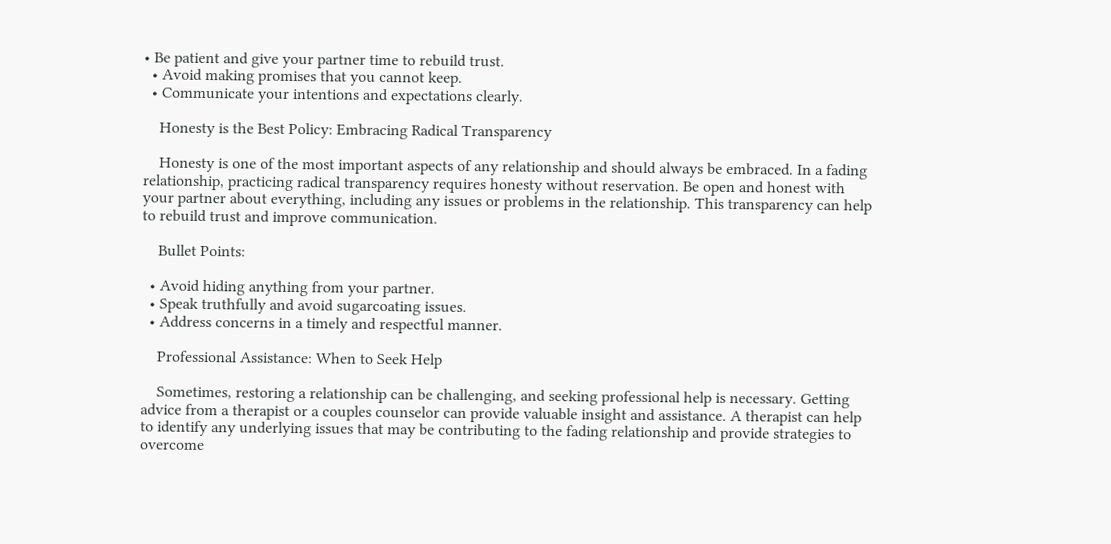• Be patient and give your partner time to rebuild trust.
  • Avoid making promises that you cannot keep.
  • Communicate your intentions and expectations clearly.

    Honesty is the Best Policy: Embracing Radical Transparency

    Honesty is one of the most important aspects of any relationship and should always be embraced. In a fading relationship, practicing radical transparency requires honesty without reservation. Be open and honest with your partner about everything, including any issues or problems in the relationship. This transparency can help to rebuild trust and improve communication.

    Bullet Points:

  • Avoid hiding anything from your partner.
  • Speak truthfully and avoid sugarcoating issues.
  • Address concerns in a timely and respectful manner.

    Professional Assistance: When to Seek Help

    Sometimes, restoring a relationship can be challenging, and seeking professional help is necessary. Getting advice from a therapist or a couples counselor can provide valuable insight and assistance. A therapist can help to identify any underlying issues that may be contributing to the fading relationship and provide strategies to overcome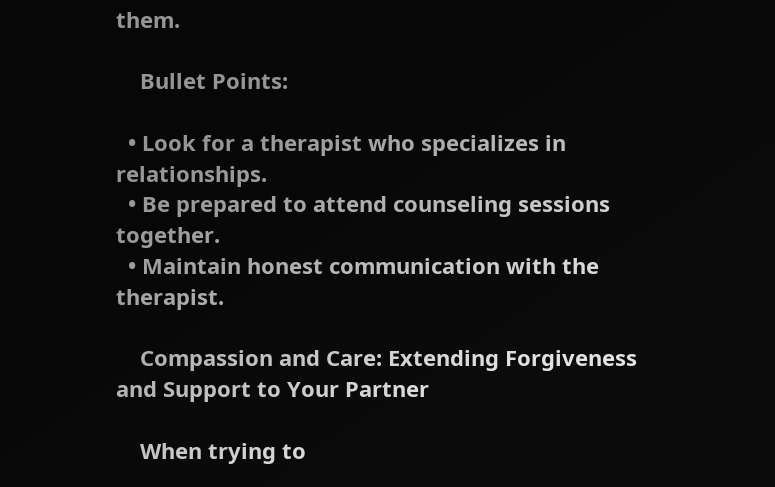them.

    Bullet Points:

  • Look for a therapist who specializes in relationships.
  • Be prepared to attend counseling sessions together.
  • Maintain honest communication with the therapist.

    Compassion and Care: Extending Forgiveness and Support to Your Partner

    When trying to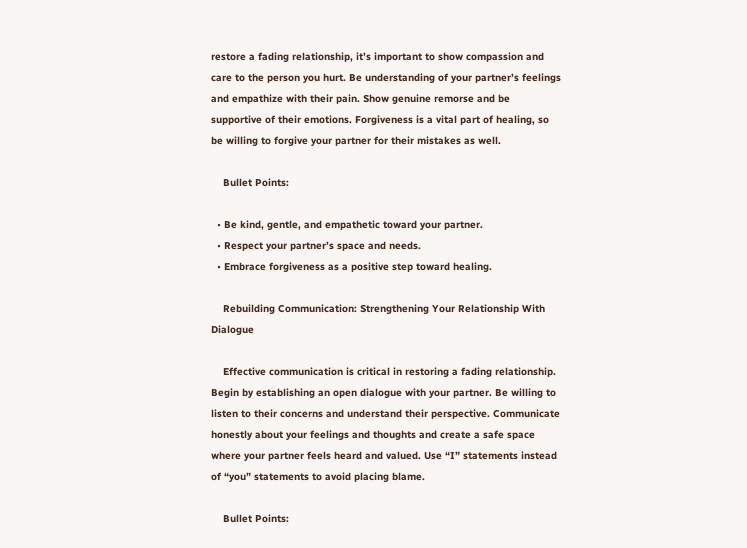restore a fading relationship, it’s important to show compassion and care to the person you hurt. Be understanding of your partner’s feelings and empathize with their pain. Show genuine remorse and be supportive of their emotions. Forgiveness is a vital part of healing, so be willing to forgive your partner for their mistakes as well.

    Bullet Points:

  • Be kind, gentle, and empathetic toward your partner.
  • Respect your partner’s space and needs.
  • Embrace forgiveness as a positive step toward healing.

    Rebuilding Communication: Strengthening Your Relationship With Dialogue

    Effective communication is critical in restoring a fading relationship. Begin by establishing an open dialogue with your partner. Be willing to listen to their concerns and understand their perspective. Communicate honestly about your feelings and thoughts and create a safe space where your partner feels heard and valued. Use “I” statements instead of “you” statements to avoid placing blame.

    Bullet Points: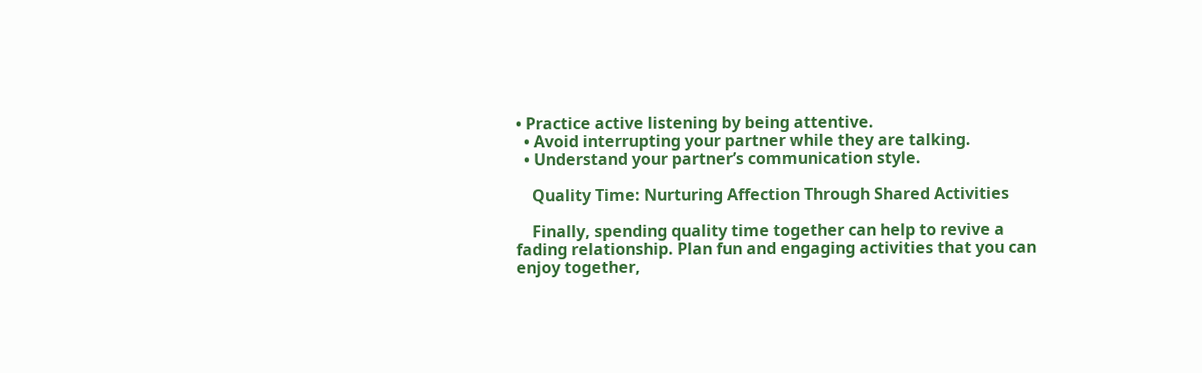• Practice active listening by being attentive.
  • Avoid interrupting your partner while they are talking.
  • Understand your partner’s communication style.

    Quality Time: Nurturing Affection Through Shared Activities

    Finally, spending quality time together can help to revive a fading relationship. Plan fun and engaging activities that you can enjoy together,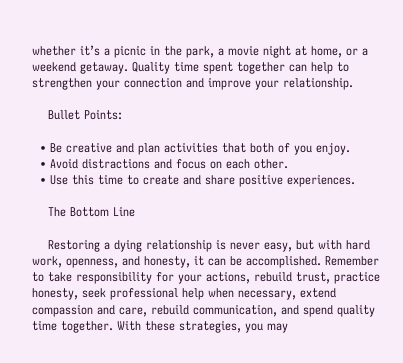whether it’s a picnic in the park, a movie night at home, or a weekend getaway. Quality time spent together can help to strengthen your connection and improve your relationship.

    Bullet Points:

  • Be creative and plan activities that both of you enjoy.
  • Avoid distractions and focus on each other.
  • Use this time to create and share positive experiences.

    The Bottom Line

    Restoring a dying relationship is never easy, but with hard work, openness, and honesty, it can be accomplished. Remember to take responsibility for your actions, rebuild trust, practice honesty, seek professional help when necessary, extend compassion and care, rebuild communication, and spend quality time together. With these strategies, you may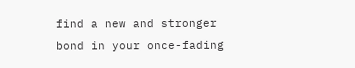find a new and stronger bond in your once-fading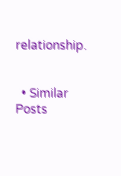relationship.


  • Similar Posts